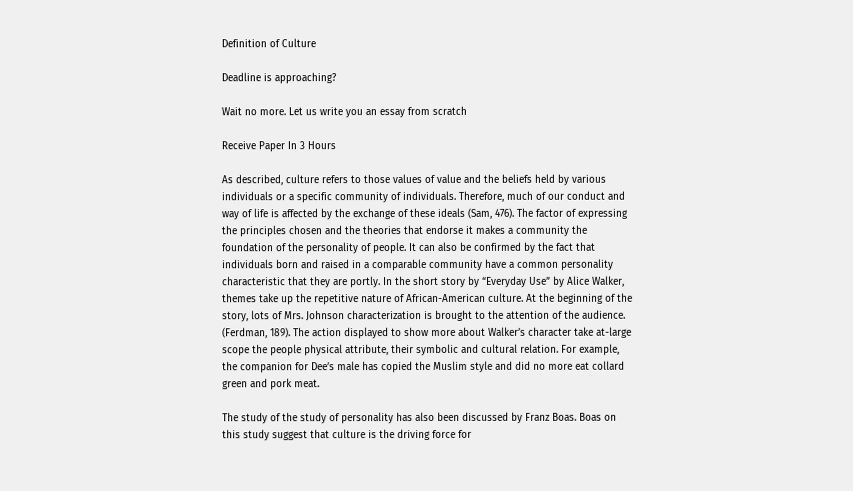Definition of Culture

Deadline is approaching?

Wait no more. Let us write you an essay from scratch

Receive Paper In 3 Hours

As described, culture refers to those values of value and the beliefs held by various individuals or a specific community of individuals. Therefore, much of our conduct and way of life is affected by the exchange of these ideals (Sam, 476). The factor of expressing the principles chosen and the theories that endorse it makes a community the foundation of the personality of people. It can also be confirmed by the fact that individuals born and raised in a comparable community have a common personality characteristic that they are portly. In the short story by “Everyday Use” by Alice Walker, themes take up the repetitive nature of African-American culture. At the beginning of the story, lots of Mrs. Johnson characterization is brought to the attention of the audience. (Ferdman, 189). The action displayed to show more about Walker’s character take at-large scope the people physical attribute, their symbolic and cultural relation. For example, the companion for Dee’s male has copied the Muslim style and did no more eat collard green and pork meat.

The study of the study of personality has also been discussed by Franz Boas. Boas on this study suggest that culture is the driving force for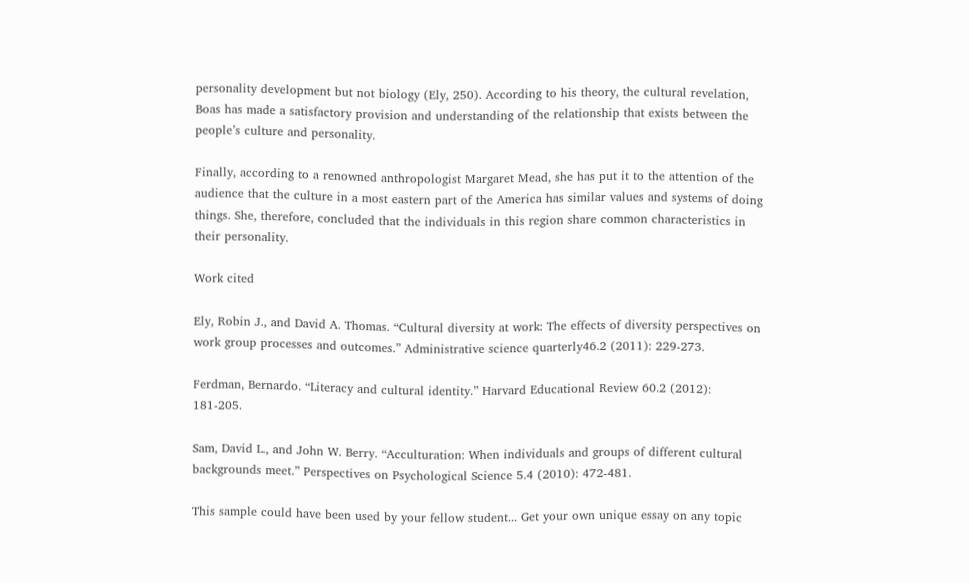personality development but not biology (Ely, 250). According to his theory, the cultural revelation, Boas has made a satisfactory provision and understanding of the relationship that exists between the people’s culture and personality.

Finally, according to a renowned anthropologist Margaret Mead, she has put it to the attention of the audience that the culture in a most eastern part of the America has similar values and systems of doing things. She, therefore, concluded that the individuals in this region share common characteristics in their personality.

Work cited

Ely, Robin J., and David A. Thomas. “Cultural diversity at work: The effects of diversity perspectives on work group processes and outcomes.” Administrative science quarterly46.2 (2011): 229-273.

Ferdman, Bernardo. “Literacy and cultural identity.” Harvard Educational Review 60.2 (2012): 181-205.

Sam, David L., and John W. Berry. “Acculturation: When individuals and groups of different cultural backgrounds meet.” Perspectives on Psychological Science 5.4 (2010): 472-481.

This sample could have been used by your fellow student... Get your own unique essay on any topic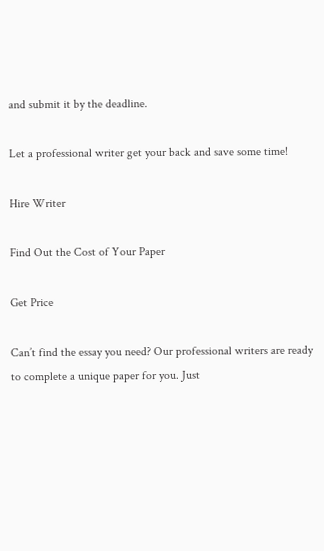and submit it by the deadline.

Let a professional writer get your back and save some time!

Hire Writer

Find Out the Cost of Your Paper

Get Price

Can’t find the essay you need? Our professional writers are ready to complete a unique paper for you. Just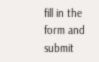fill in the form and submit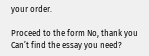your order.

Proceed to the form No, thank you
Can’t find the essay you need?